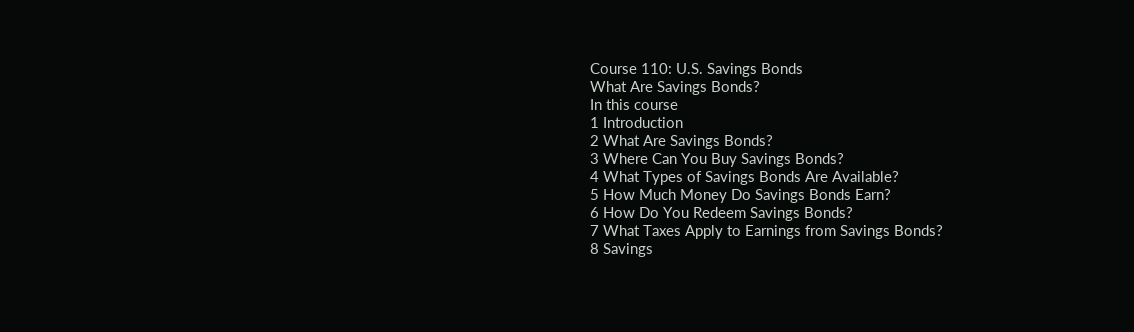Course 110: U.S. Savings Bonds
What Are Savings Bonds?
In this course
1 Introduction
2 What Are Savings Bonds?
3 Where Can You Buy Savings Bonds?
4 What Types of Savings Bonds Are Available?
5 How Much Money Do Savings Bonds Earn?
6 How Do You Redeem Savings Bonds?
7 What Taxes Apply to Earnings from Savings Bonds?
8 Savings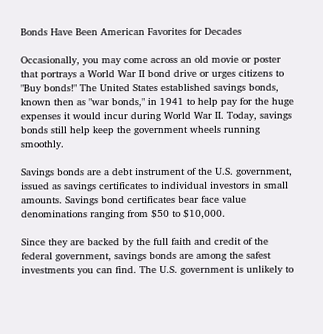Bonds Have Been American Favorites for Decades

Occasionally, you may come across an old movie or poster that portrays a World War II bond drive or urges citizens to "Buy bonds!" The United States established savings bonds, known then as "war bonds," in 1941 to help pay for the huge expenses it would incur during World War II. Today, savings bonds still help keep the government wheels running smoothly.

Savings bonds are a debt instrument of the U.S. government, issued as savings certificates to individual investors in small amounts. Savings bond certificates bear face value denominations ranging from $50 to $10,000.

Since they are backed by the full faith and credit of the federal government, savings bonds are among the safest investments you can find. The U.S. government is unlikely to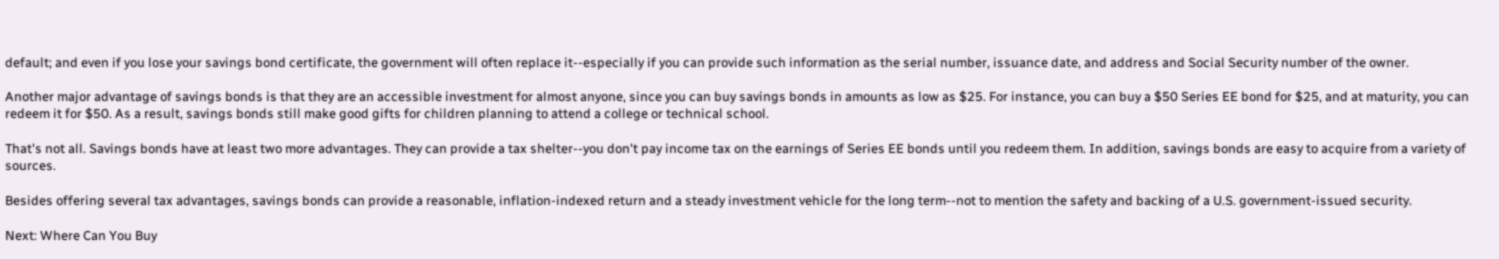default; and even if you lose your savings bond certificate, the government will often replace it--especially if you can provide such information as the serial number, issuance date, and address and Social Security number of the owner.

Another major advantage of savings bonds is that they are an accessible investment for almost anyone, since you can buy savings bonds in amounts as low as $25. For instance, you can buy a $50 Series EE bond for $25, and at maturity, you can redeem it for $50. As a result, savings bonds still make good gifts for children planning to attend a college or technical school.

That's not all. Savings bonds have at least two more advantages. They can provide a tax shelter--you don't pay income tax on the earnings of Series EE bonds until you redeem them. In addition, savings bonds are easy to acquire from a variety of sources.

Besides offering several tax advantages, savings bonds can provide a reasonable, inflation-indexed return and a steady investment vehicle for the long term--not to mention the safety and backing of a U.S. government-issued security.

Next: Where Can You Buy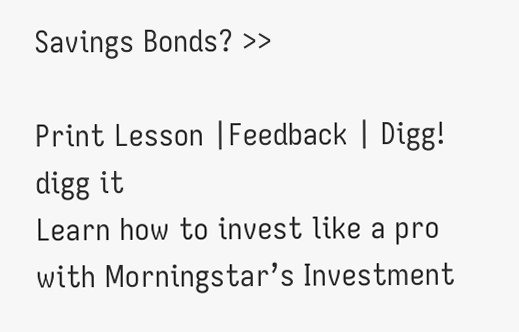Savings Bonds? >>

Print Lesson |Feedback | Digg! digg it
Learn how to invest like a pro with Morningstar’s Investment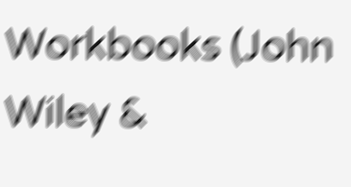Workbooks (John Wiley &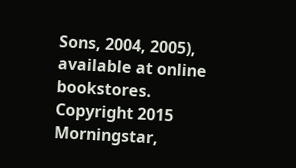Sons, 2004, 2005), available at online bookstores.
Copyright 2015 Morningstar,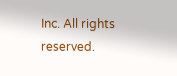Inc. All rights reserved.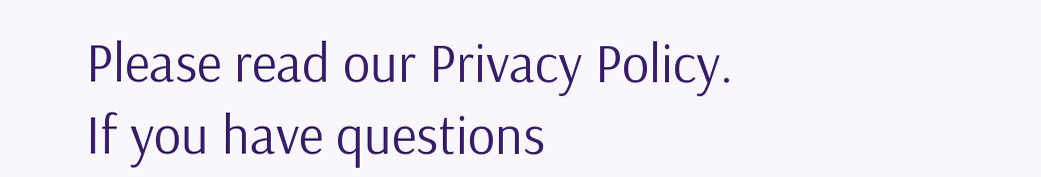Please read our Privacy Policy.
If you have questions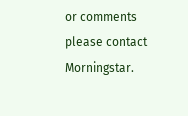or comments please contact Morningstar.